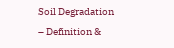Soil Degradation – Definition &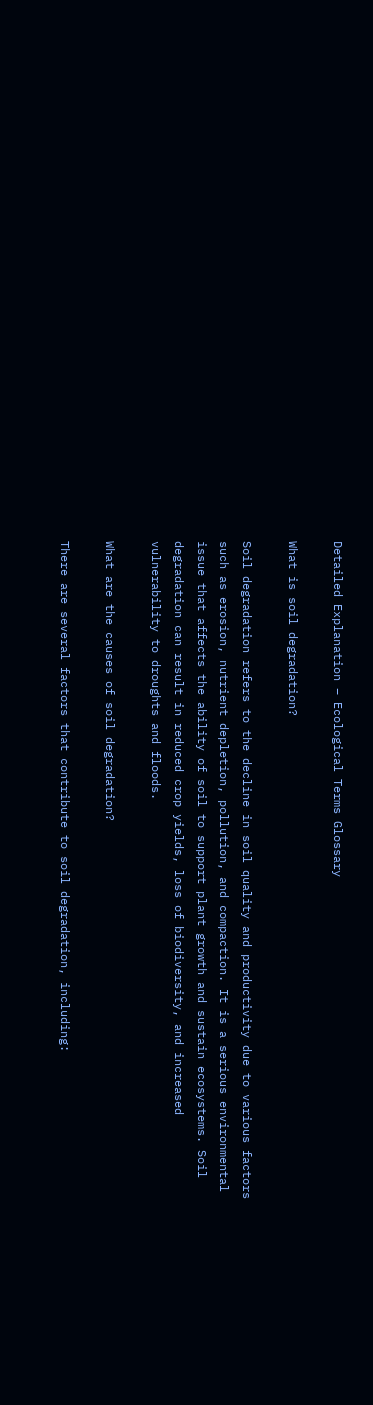Detailed Explanation – Ecological Terms Glossary

What is soil degradation?

Soil degradation refers to the decline in soil quality and productivity due to various factors such as erosion, nutrient depletion, pollution, and compaction. It is a serious environmental issue that affects the ability of soil to support plant growth and sustain ecosystems. Soil degradation can result in reduced crop yields, loss of biodiversity, and increased vulnerability to droughts and floods.

What are the causes of soil degradation?

There are several factors that contribute to soil degradation, including: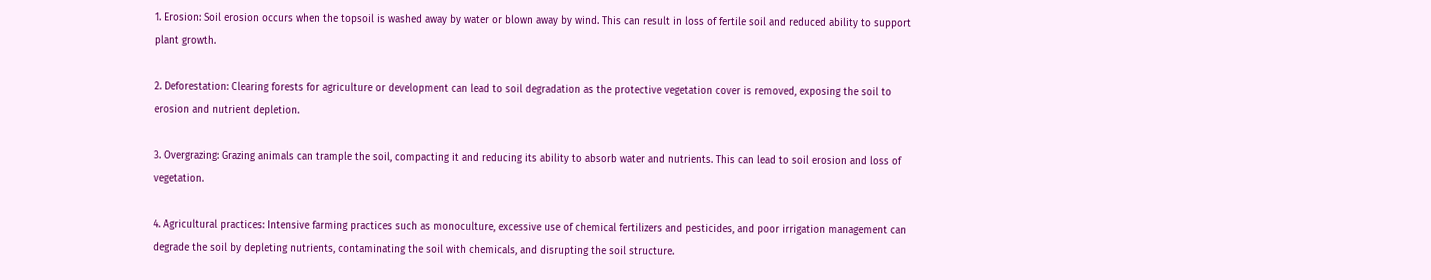1. Erosion: Soil erosion occurs when the topsoil is washed away by water or blown away by wind. This can result in loss of fertile soil and reduced ability to support plant growth.

2. Deforestation: Clearing forests for agriculture or development can lead to soil degradation as the protective vegetation cover is removed, exposing the soil to erosion and nutrient depletion.

3. Overgrazing: Grazing animals can trample the soil, compacting it and reducing its ability to absorb water and nutrients. This can lead to soil erosion and loss of vegetation.

4. Agricultural practices: Intensive farming practices such as monoculture, excessive use of chemical fertilizers and pesticides, and poor irrigation management can degrade the soil by depleting nutrients, contaminating the soil with chemicals, and disrupting the soil structure.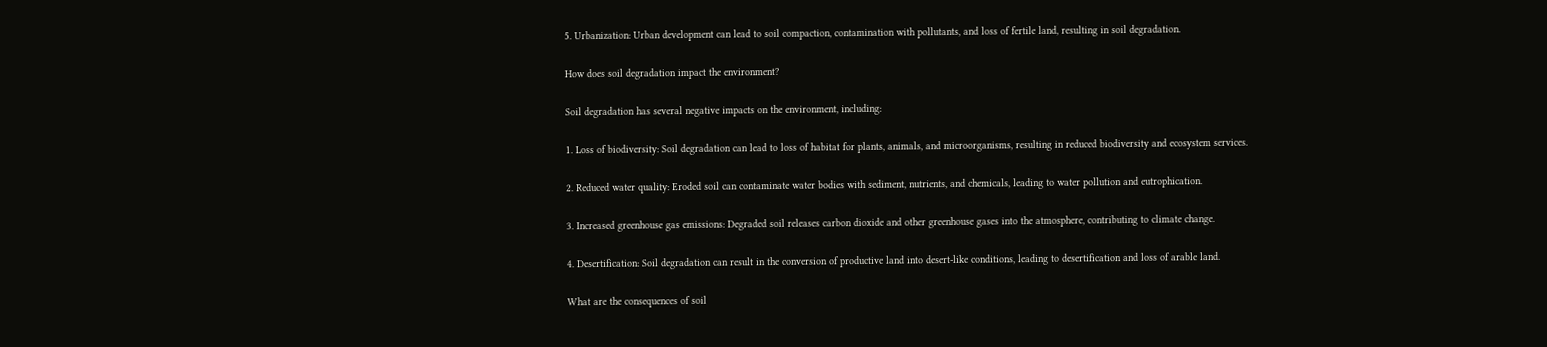5. Urbanization: Urban development can lead to soil compaction, contamination with pollutants, and loss of fertile land, resulting in soil degradation.

How does soil degradation impact the environment?

Soil degradation has several negative impacts on the environment, including:

1. Loss of biodiversity: Soil degradation can lead to loss of habitat for plants, animals, and microorganisms, resulting in reduced biodiversity and ecosystem services.

2. Reduced water quality: Eroded soil can contaminate water bodies with sediment, nutrients, and chemicals, leading to water pollution and eutrophication.

3. Increased greenhouse gas emissions: Degraded soil releases carbon dioxide and other greenhouse gases into the atmosphere, contributing to climate change.

4. Desertification: Soil degradation can result in the conversion of productive land into desert-like conditions, leading to desertification and loss of arable land.

What are the consequences of soil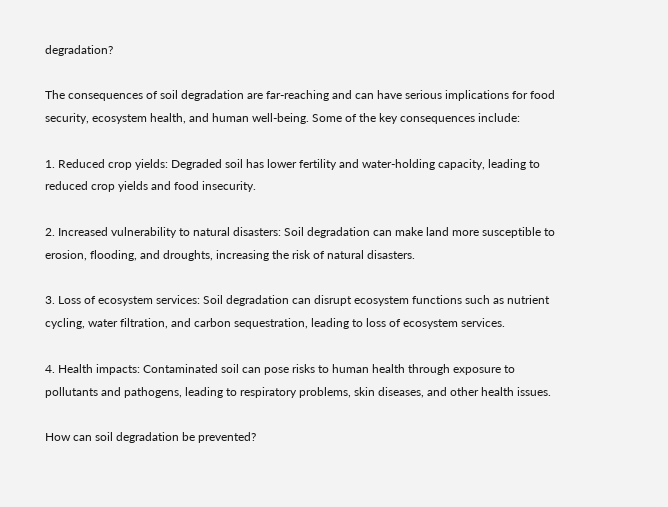degradation?

The consequences of soil degradation are far-reaching and can have serious implications for food security, ecosystem health, and human well-being. Some of the key consequences include:

1. Reduced crop yields: Degraded soil has lower fertility and water-holding capacity, leading to reduced crop yields and food insecurity.

2. Increased vulnerability to natural disasters: Soil degradation can make land more susceptible to erosion, flooding, and droughts, increasing the risk of natural disasters.

3. Loss of ecosystem services: Soil degradation can disrupt ecosystem functions such as nutrient cycling, water filtration, and carbon sequestration, leading to loss of ecosystem services.

4. Health impacts: Contaminated soil can pose risks to human health through exposure to pollutants and pathogens, leading to respiratory problems, skin diseases, and other health issues.

How can soil degradation be prevented?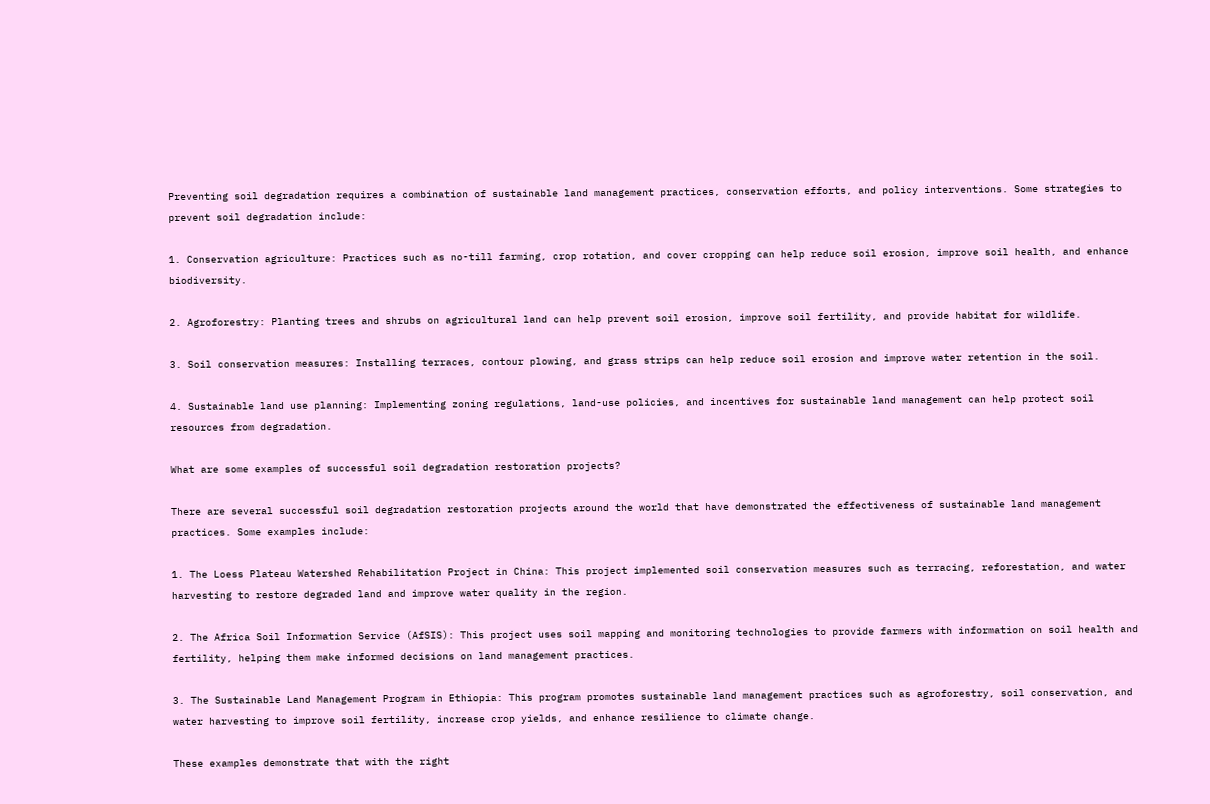Preventing soil degradation requires a combination of sustainable land management practices, conservation efforts, and policy interventions. Some strategies to prevent soil degradation include:

1. Conservation agriculture: Practices such as no-till farming, crop rotation, and cover cropping can help reduce soil erosion, improve soil health, and enhance biodiversity.

2. Agroforestry: Planting trees and shrubs on agricultural land can help prevent soil erosion, improve soil fertility, and provide habitat for wildlife.

3. Soil conservation measures: Installing terraces, contour plowing, and grass strips can help reduce soil erosion and improve water retention in the soil.

4. Sustainable land use planning: Implementing zoning regulations, land-use policies, and incentives for sustainable land management can help protect soil resources from degradation.

What are some examples of successful soil degradation restoration projects?

There are several successful soil degradation restoration projects around the world that have demonstrated the effectiveness of sustainable land management practices. Some examples include:

1. The Loess Plateau Watershed Rehabilitation Project in China: This project implemented soil conservation measures such as terracing, reforestation, and water harvesting to restore degraded land and improve water quality in the region.

2. The Africa Soil Information Service (AfSIS): This project uses soil mapping and monitoring technologies to provide farmers with information on soil health and fertility, helping them make informed decisions on land management practices.

3. The Sustainable Land Management Program in Ethiopia: This program promotes sustainable land management practices such as agroforestry, soil conservation, and water harvesting to improve soil fertility, increase crop yields, and enhance resilience to climate change.

These examples demonstrate that with the right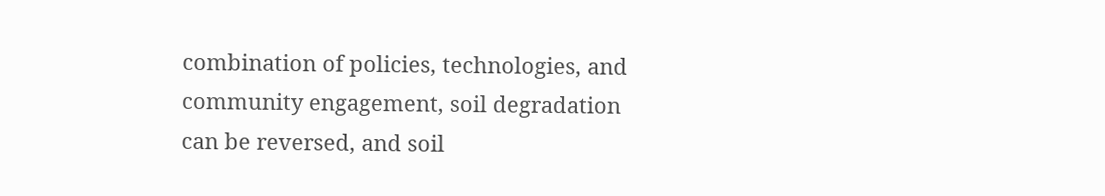combination of policies, technologies, and community engagement, soil degradation can be reversed, and soil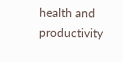health and productivity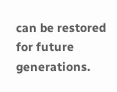can be restored for future generations.